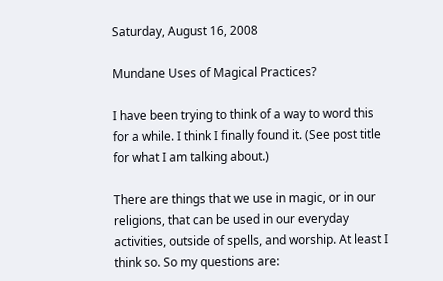Saturday, August 16, 2008

Mundane Uses of Magical Practices?

I have been trying to think of a way to word this for a while. I think I finally found it. (See post title for what I am talking about.)

There are things that we use in magic, or in our religions, that can be used in our everyday activities, outside of spells, and worship. At least I think so. So my questions are: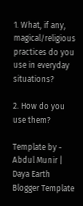1. What, if any, magical/religious practices do you use in everyday situations?

2. How do you use them?

Template by - Abdul Munir | Daya Earth Blogger Template